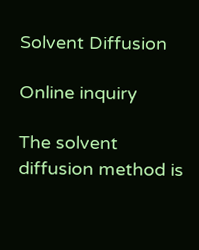Solvent Diffusion

Online inquiry

The solvent diffusion method is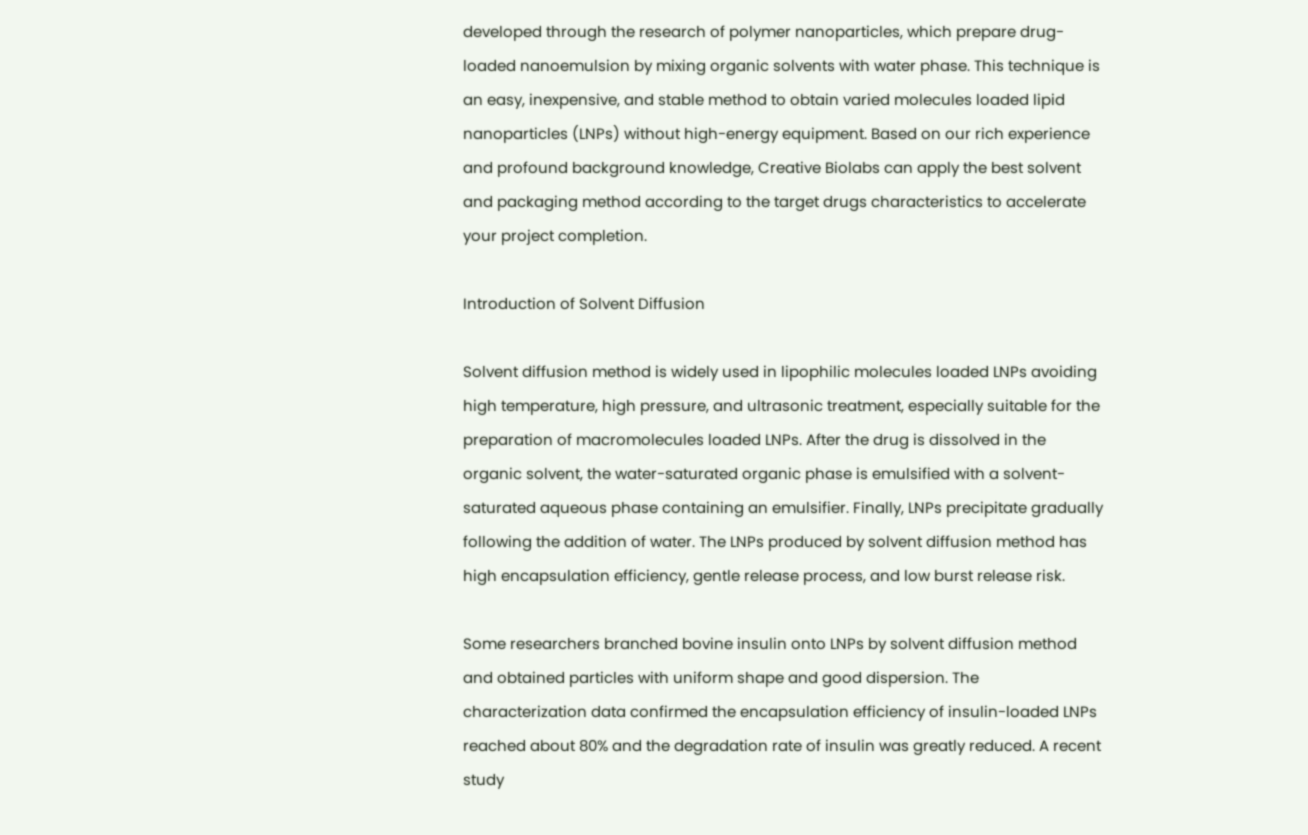developed through the research of polymer nanoparticles, which prepare drug-loaded nanoemulsion by mixing organic solvents with water phase. This technique is an easy, inexpensive, and stable method to obtain varied molecules loaded lipid nanoparticles (LNPs) without high-energy equipment. Based on our rich experience and profound background knowledge, Creative Biolabs can apply the best solvent and packaging method according to the target drugs characteristics to accelerate your project completion.

Introduction of Solvent Diffusion

Solvent diffusion method is widely used in lipophilic molecules loaded LNPs avoiding high temperature, high pressure, and ultrasonic treatment, especially suitable for the preparation of macromolecules loaded LNPs. After the drug is dissolved in the organic solvent, the water-saturated organic phase is emulsified with a solvent-saturated aqueous phase containing an emulsifier. Finally, LNPs precipitate gradually following the addition of water. The LNPs produced by solvent diffusion method has high encapsulation efficiency, gentle release process, and low burst release risk.

Some researchers branched bovine insulin onto LNPs by solvent diffusion method and obtained particles with uniform shape and good dispersion. The characterization data confirmed the encapsulation efficiency of insulin-loaded LNPs reached about 80% and the degradation rate of insulin was greatly reduced. A recent study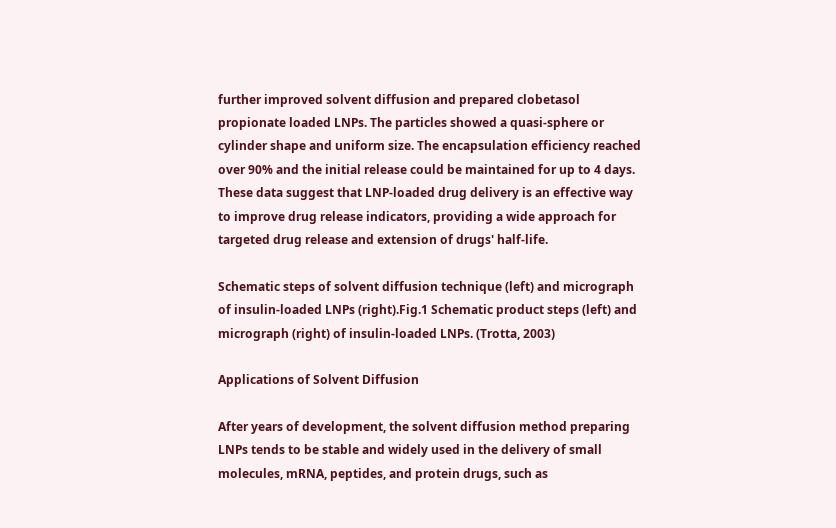further improved solvent diffusion and prepared clobetasol propionate loaded LNPs. The particles showed a quasi-sphere or cylinder shape and uniform size. The encapsulation efficiency reached over 90% and the initial release could be maintained for up to 4 days. These data suggest that LNP-loaded drug delivery is an effective way to improve drug release indicators, providing a wide approach for targeted drug release and extension of drugs' half-life.

Schematic steps of solvent diffusion technique (left) and micrograph of insulin-loaded LNPs (right).Fig.1 Schematic product steps (left) and micrograph (right) of insulin-loaded LNPs. (Trotta, 2003)

Applications of Solvent Diffusion

After years of development, the solvent diffusion method preparing LNPs tends to be stable and widely used in the delivery of small molecules, mRNA, peptides, and protein drugs, such as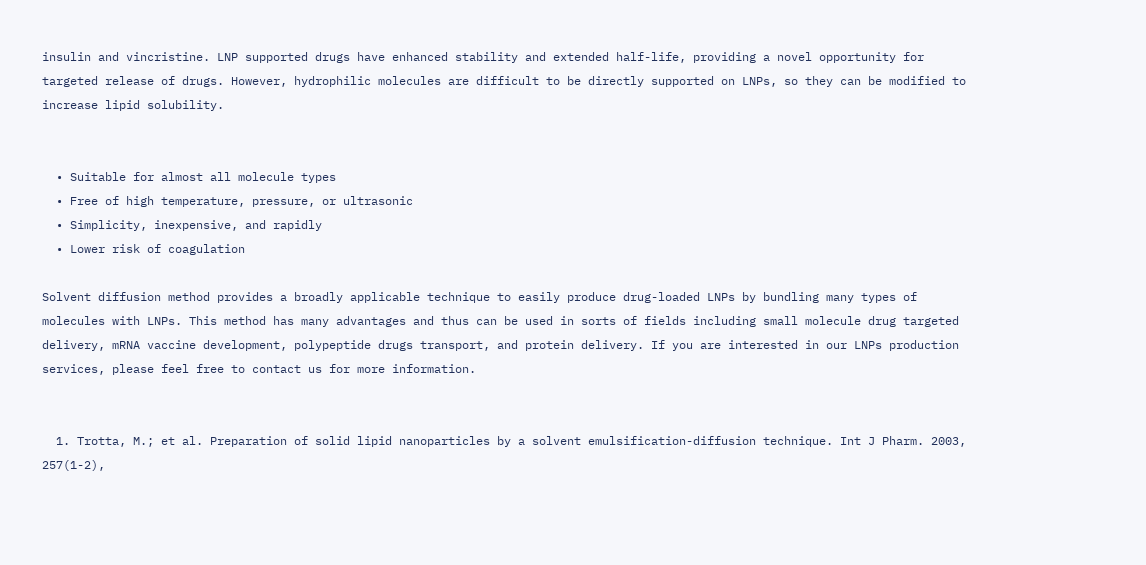insulin and vincristine. LNP supported drugs have enhanced stability and extended half-life, providing a novel opportunity for targeted release of drugs. However, hydrophilic molecules are difficult to be directly supported on LNPs, so they can be modified to increase lipid solubility.


  • Suitable for almost all molecule types
  • Free of high temperature, pressure, or ultrasonic
  • Simplicity, inexpensive, and rapidly
  • Lower risk of coagulation

Solvent diffusion method provides a broadly applicable technique to easily produce drug-loaded LNPs by bundling many types of molecules with LNPs. This method has many advantages and thus can be used in sorts of fields including small molecule drug targeted delivery, mRNA vaccine development, polypeptide drugs transport, and protein delivery. If you are interested in our LNPs production services, please feel free to contact us for more information.


  1. Trotta, M.; et al. Preparation of solid lipid nanoparticles by a solvent emulsification-diffusion technique. Int J Pharm. 2003, 257(1-2),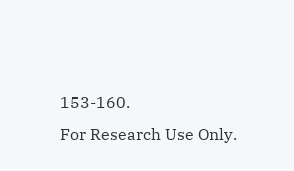153-160.
For Research Use Only.